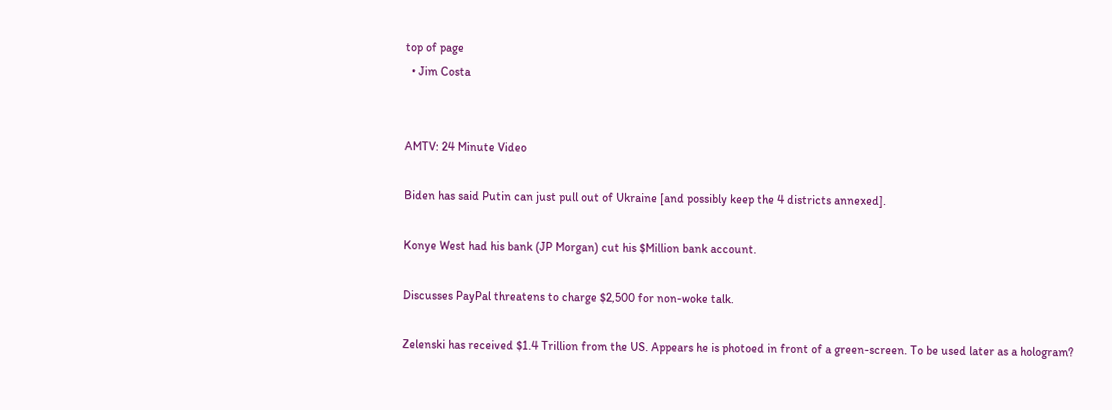top of page
  • Jim Costa


AMTV: 24 Minute Video

Biden has said Putin can just pull out of Ukraine [and possibly keep the 4 districts annexed].

Konye West had his bank (JP Morgan) cut his $Million bank account.

Discusses PayPal threatens to charge $2,500 for non-woke talk.

Zelenski has received $1.4 Trillion from the US. Appears he is photoed in front of a green-screen. To be used later as a hologram?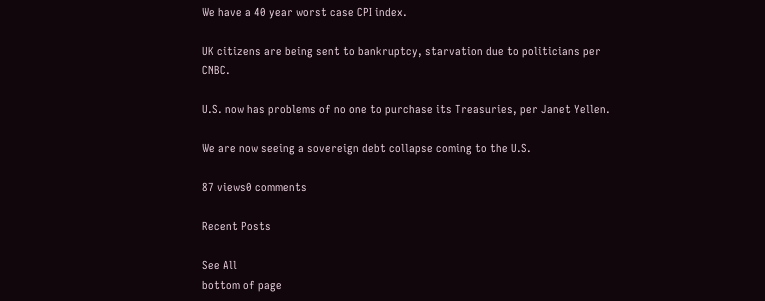We have a 40 year worst case CPI index.

UK citizens are being sent to bankruptcy, starvation due to politicians per CNBC.

U.S. now has problems of no one to purchase its Treasuries, per Janet Yellen.

We are now seeing a sovereign debt collapse coming to the U.S.

87 views0 comments

Recent Posts

See All
bottom of page